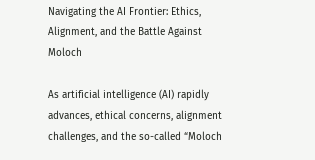Navigating the AI Frontier: Ethics, Alignment, and the Battle Against Moloch

As artificial intelligence (AI) rapidly advances, ethical concerns, alignment challenges, and the so-called “Moloch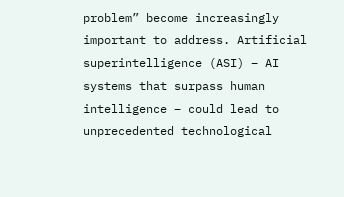problem” become increasingly important to address. Artificial superintelligence (ASI) – AI systems that surpass human intelligence – could lead to unprecedented technological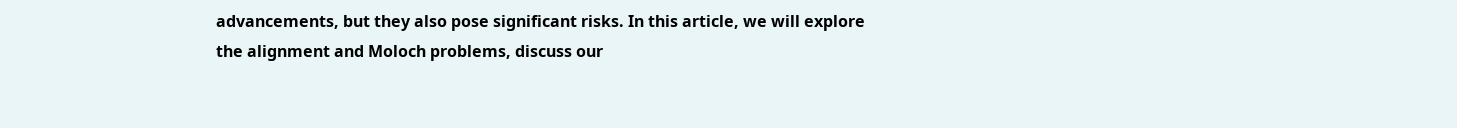advancements, but they also pose significant risks. In this article, we will explore the alignment and Moloch problems, discuss our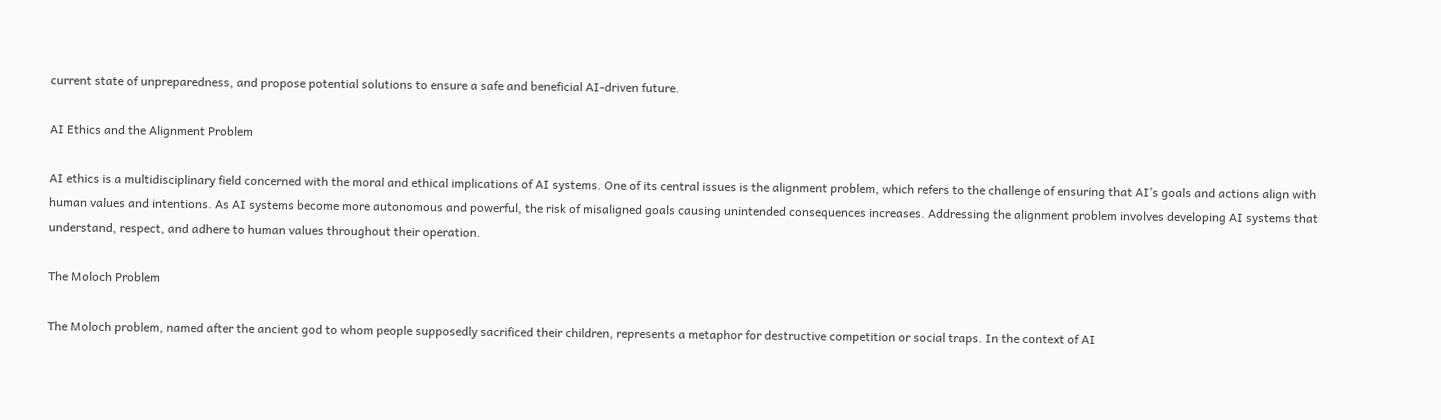current state of unpreparedness, and propose potential solutions to ensure a safe and beneficial AI-driven future.

AI Ethics and the Alignment Problem

AI ethics is a multidisciplinary field concerned with the moral and ethical implications of AI systems. One of its central issues is the alignment problem, which refers to the challenge of ensuring that AI’s goals and actions align with human values and intentions. As AI systems become more autonomous and powerful, the risk of misaligned goals causing unintended consequences increases. Addressing the alignment problem involves developing AI systems that understand, respect, and adhere to human values throughout their operation.

The Moloch Problem

The Moloch problem, named after the ancient god to whom people supposedly sacrificed their children, represents a metaphor for destructive competition or social traps. In the context of AI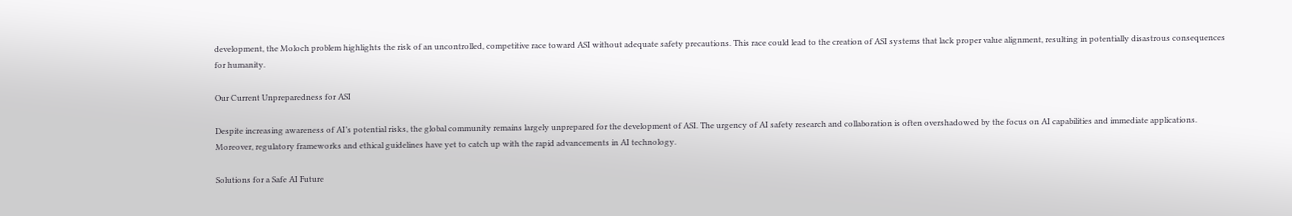development, the Moloch problem highlights the risk of an uncontrolled, competitive race toward ASI without adequate safety precautions. This race could lead to the creation of ASI systems that lack proper value alignment, resulting in potentially disastrous consequences for humanity.

Our Current Unpreparedness for ASI

Despite increasing awareness of AI’s potential risks, the global community remains largely unprepared for the development of ASI. The urgency of AI safety research and collaboration is often overshadowed by the focus on AI capabilities and immediate applications. Moreover, regulatory frameworks and ethical guidelines have yet to catch up with the rapid advancements in AI technology.

Solutions for a Safe AI Future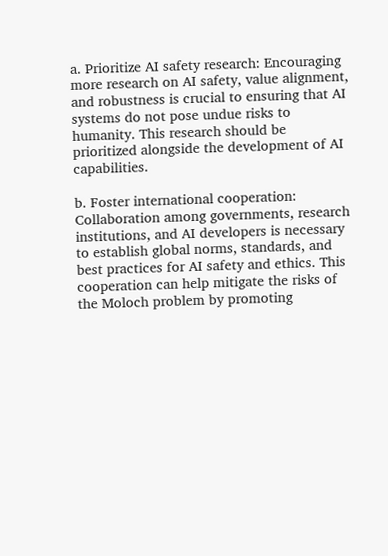a. Prioritize AI safety research: Encouraging more research on AI safety, value alignment, and robustness is crucial to ensuring that AI systems do not pose undue risks to humanity. This research should be prioritized alongside the development of AI capabilities.

b. Foster international cooperation: Collaboration among governments, research institutions, and AI developers is necessary to establish global norms, standards, and best practices for AI safety and ethics. This cooperation can help mitigate the risks of the Moloch problem by promoting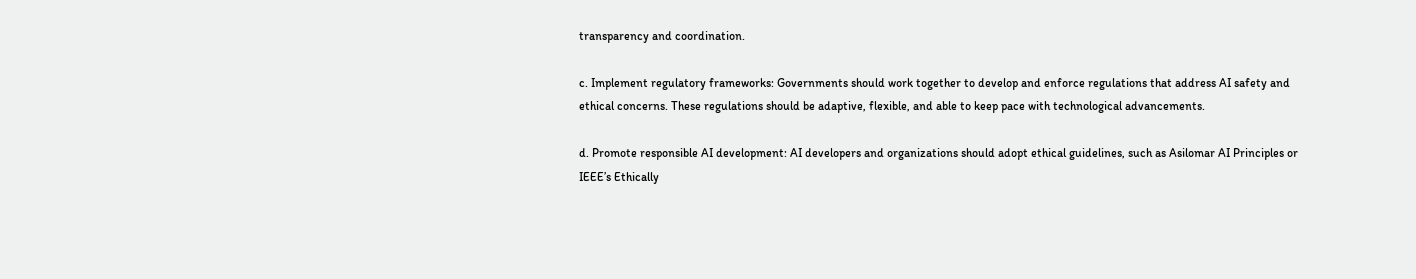transparency and coordination.

c. Implement regulatory frameworks: Governments should work together to develop and enforce regulations that address AI safety and ethical concerns. These regulations should be adaptive, flexible, and able to keep pace with technological advancements.

d. Promote responsible AI development: AI developers and organizations should adopt ethical guidelines, such as Asilomar AI Principles or IEEE’s Ethically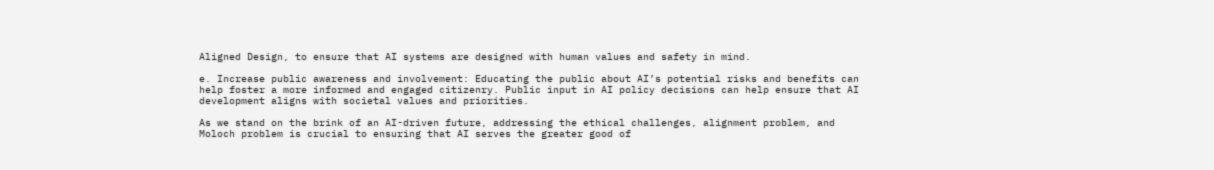Aligned Design, to ensure that AI systems are designed with human values and safety in mind.

e. Increase public awareness and involvement: Educating the public about AI’s potential risks and benefits can help foster a more informed and engaged citizenry. Public input in AI policy decisions can help ensure that AI development aligns with societal values and priorities.

As we stand on the brink of an AI-driven future, addressing the ethical challenges, alignment problem, and Moloch problem is crucial to ensuring that AI serves the greater good of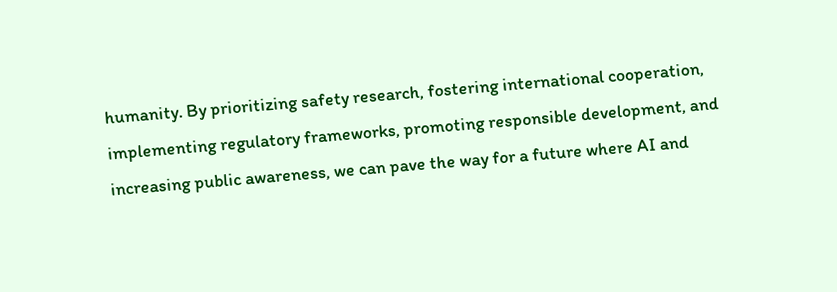humanity. By prioritizing safety research, fostering international cooperation, implementing regulatory frameworks, promoting responsible development, and increasing public awareness, we can pave the way for a future where AI and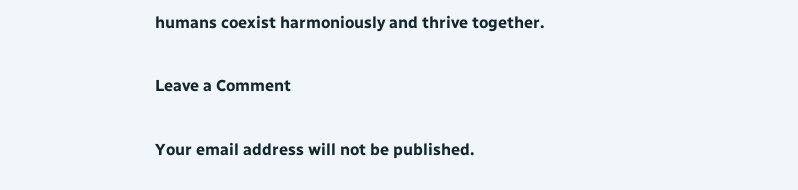humans coexist harmoniously and thrive together.

Leave a Comment

Your email address will not be published.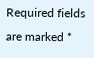Required fields are marked *